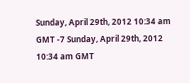Sunday, April 29th, 2012 10:34 am GMT -7 Sunday, April 29th, 2012 10:34 am GMT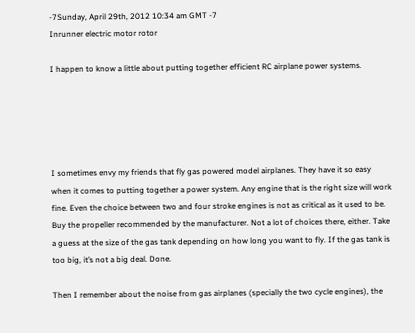-7Sunday, April 29th, 2012 10:34 am GMT -7
Inrunner electric motor rotor

I happen to know a little about putting together efficient RC airplane power systems.





I sometimes envy my friends that fly gas powered model airplanes. They have it so easy when it comes to putting together a power system. Any engine that is the right size will work fine. Even the choice between two and four stroke engines is not as critical as it used to be. Buy the propeller recommended by the manufacturer. Not a lot of choices there, either. Take a guess at the size of the gas tank depending on how long you want to fly. If the gas tank is too big, it’s not a big deal. Done.

Then I remember about the noise from gas airplanes (specially the two cycle engines), the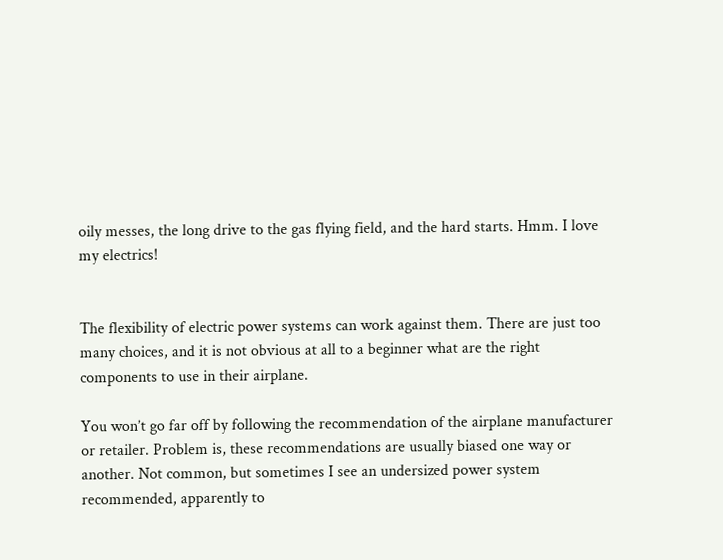oily messes, the long drive to the gas flying field, and the hard starts. Hmm. I love my electrics!


The flexibility of electric power systems can work against them. There are just too many choices, and it is not obvious at all to a beginner what are the right components to use in their airplane.

You won’t go far off by following the recommendation of the airplane manufacturer or retailer. Problem is, these recommendations are usually biased one way or another. Not common, but sometimes I see an undersized power system recommended, apparently to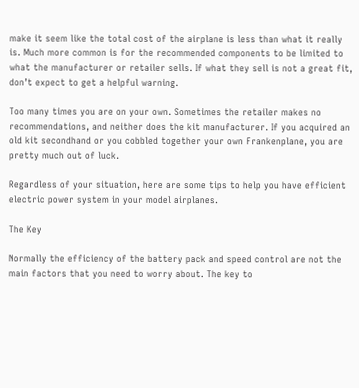make it seem like the total cost of the airplane is less than what it really is. Much more common is for the recommended components to be limited to what the manufacturer or retailer sells. If what they sell is not a great fit, don’t expect to get a helpful warning.

Too many times you are on your own. Sometimes the retailer makes no recommendations, and neither does the kit manufacturer. If you acquired an old kit secondhand or you cobbled together your own Frankenplane, you are pretty much out of luck.

Regardless of your situation, here are some tips to help you have efficient electric power system in your model airplanes.

The Key

Normally the efficiency of the battery pack and speed control are not the main factors that you need to worry about. The key to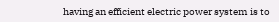having an efficient electric power system is to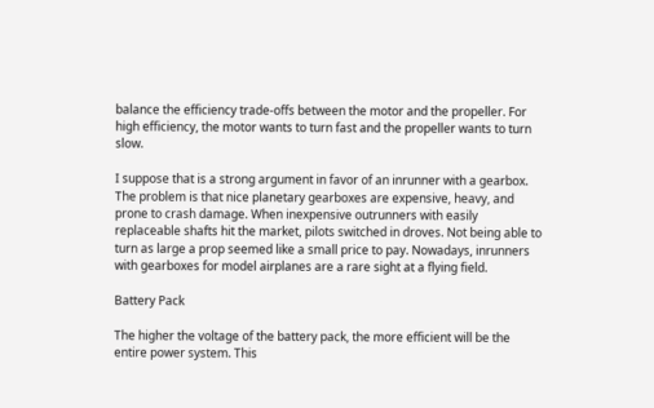balance the efficiency trade-offs between the motor and the propeller. For high efficiency, the motor wants to turn fast and the propeller wants to turn slow.

I suppose that is a strong argument in favor of an inrunner with a gearbox. The problem is that nice planetary gearboxes are expensive, heavy, and prone to crash damage. When inexpensive outrunners with easily replaceable shafts hit the market, pilots switched in droves. Not being able to turn as large a prop seemed like a small price to pay. Nowadays, inrunners with gearboxes for model airplanes are a rare sight at a flying field.

Battery Pack

The higher the voltage of the battery pack, the more efficient will be the entire power system. This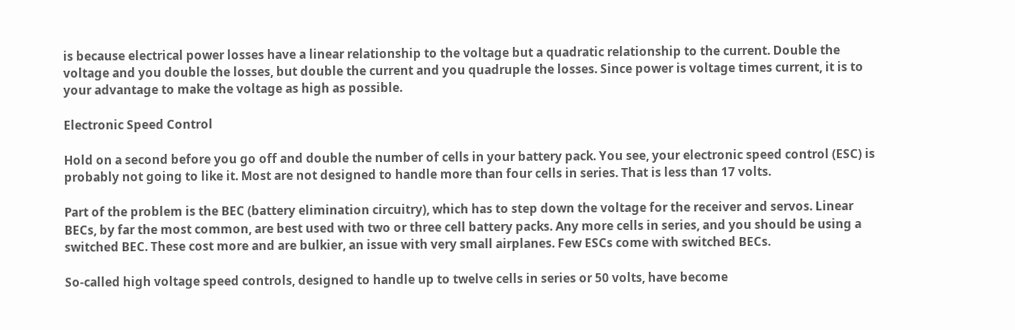is because electrical power losses have a linear relationship to the voltage but a quadratic relationship to the current. Double the voltage and you double the losses, but double the current and you quadruple the losses. Since power is voltage times current, it is to your advantage to make the voltage as high as possible.

Electronic Speed Control

Hold on a second before you go off and double the number of cells in your battery pack. You see, your electronic speed control (ESC) is probably not going to like it. Most are not designed to handle more than four cells in series. That is less than 17 volts.

Part of the problem is the BEC (battery elimination circuitry), which has to step down the voltage for the receiver and servos. Linear BECs, by far the most common, are best used with two or three cell battery packs. Any more cells in series, and you should be using a switched BEC. These cost more and are bulkier, an issue with very small airplanes. Few ESCs come with switched BECs.

So-called high voltage speed controls, designed to handle up to twelve cells in series or 50 volts, have become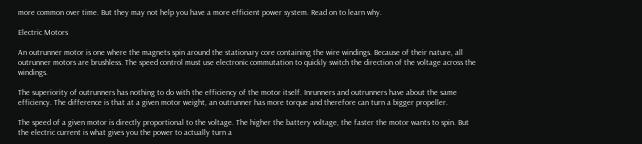more common over time. But they may not help you have a more efficient power system. Read on to learn why.

Electric Motors

An outrunner motor is one where the magnets spin around the stationary core containing the wire windings. Because of their nature, all outrunner motors are brushless. The speed control must use electronic commutation to quickly switch the direction of the voltage across the windings.

The superiority of outrunners has nothing to do with the efficiency of the motor itself. Inrunners and outrunners have about the same efficiency. The difference is that at a given motor weight, an outrunner has more torque and therefore can turn a bigger propeller.

The speed of a given motor is directly proportional to the voltage. The higher the battery voltage, the faster the motor wants to spin. But the electric current is what gives you the power to actually turn a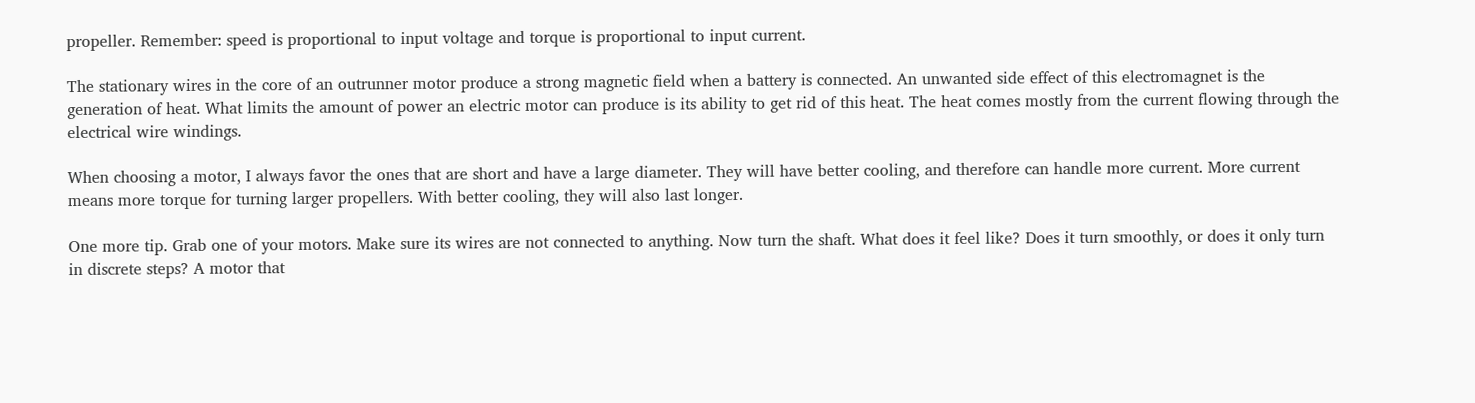propeller. Remember: speed is proportional to input voltage and torque is proportional to input current.

The stationary wires in the core of an outrunner motor produce a strong magnetic field when a battery is connected. An unwanted side effect of this electromagnet is the generation of heat. What limits the amount of power an electric motor can produce is its ability to get rid of this heat. The heat comes mostly from the current flowing through the electrical wire windings.

When choosing a motor, I always favor the ones that are short and have a large diameter. They will have better cooling, and therefore can handle more current. More current means more torque for turning larger propellers. With better cooling, they will also last longer.

One more tip. Grab one of your motors. Make sure its wires are not connected to anything. Now turn the shaft. What does it feel like? Does it turn smoothly, or does it only turn in discrete steps? A motor that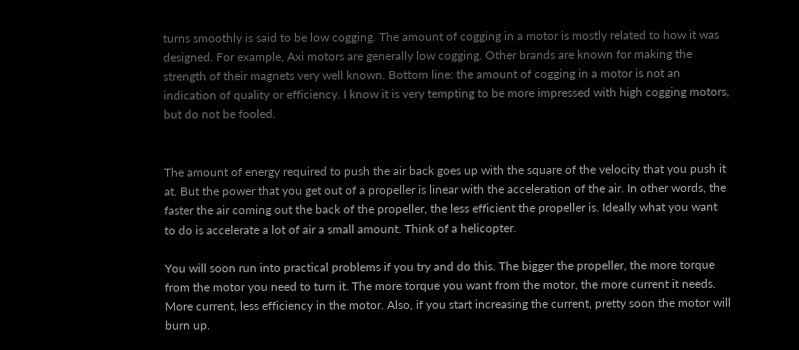turns smoothly is said to be low cogging. The amount of cogging in a motor is mostly related to how it was designed. For example, Axi motors are generally low cogging. Other brands are known for making the strength of their magnets very well known. Bottom line: the amount of cogging in a motor is not an indication of quality or efficiency. I know it is very tempting to be more impressed with high cogging motors, but do not be fooled.


The amount of energy required to push the air back goes up with the square of the velocity that you push it at. But the power that you get out of a propeller is linear with the acceleration of the air. In other words, the faster the air coming out the back of the propeller, the less efficient the propeller is. Ideally what you want to do is accelerate a lot of air a small amount. Think of a helicopter.

You will soon run into practical problems if you try and do this. The bigger the propeller, the more torque from the motor you need to turn it. The more torque you want from the motor, the more current it needs. More current, less efficiency in the motor. Also, if you start increasing the current, pretty soon the motor will burn up.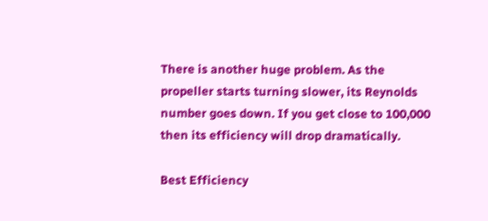There is another huge problem. As the propeller starts turning slower, its Reynolds number goes down. If you get close to 100,000 then its efficiency will drop dramatically.

Best Efficiency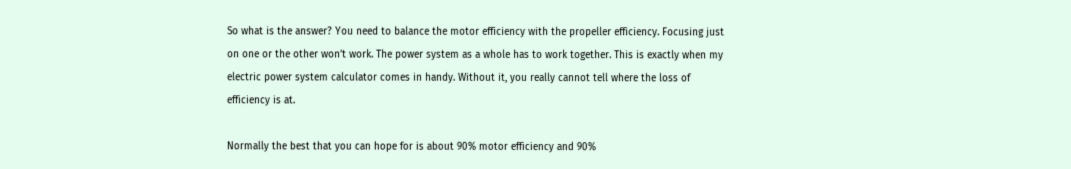So what is the answer? You need to balance the motor efficiency with the propeller efficiency. Focusing just on one or the other won’t work. The power system as a whole has to work together. This is exactly when my electric power system calculator comes in handy. Without it, you really cannot tell where the loss of efficiency is at.

Normally the best that you can hope for is about 90% motor efficiency and 90%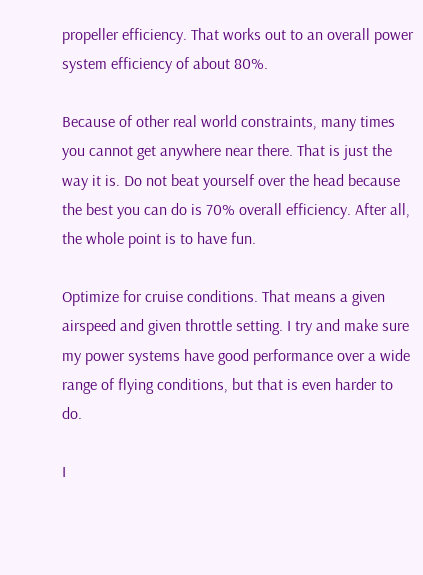propeller efficiency. That works out to an overall power system efficiency of about 80%.

Because of other real world constraints, many times you cannot get anywhere near there. That is just the way it is. Do not beat yourself over the head because the best you can do is 70% overall efficiency. After all, the whole point is to have fun.

Optimize for cruise conditions. That means a given airspeed and given throttle setting. I try and make sure my power systems have good performance over a wide range of flying conditions, but that is even harder to do.

I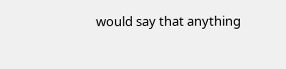would say that anything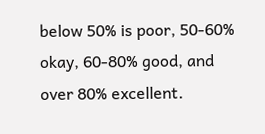below 50% is poor, 50-60% okay, 60-80% good, and over 80% excellent.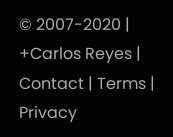© 2007-2020 | +Carlos Reyes | Contact | Terms | Privacy